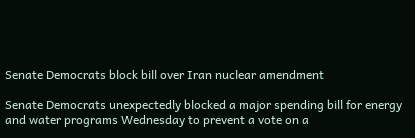Senate Democrats block bill over Iran nuclear amendment

Senate Democrats unexpectedly blocked a major spending bill for energy and water programs Wednesday to prevent a vote on a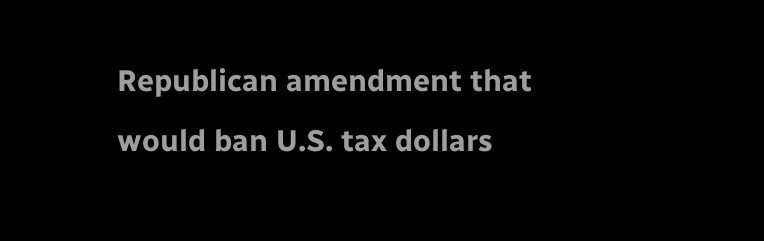Republican amendment that would ban U.S. tax dollars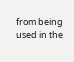from being used in the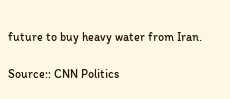future to buy heavy water from Iran.

Source:: CNN Politics